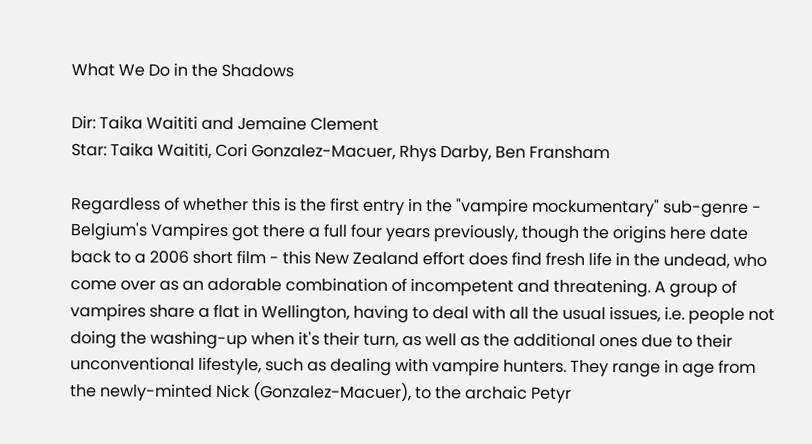What We Do in the Shadows

Dir: Taika Waititi and Jemaine Clement
Star: Taika Waititi, Cori Gonzalez-Macuer, Rhys Darby, Ben Fransham

Regardless of whether this is the first entry in the "vampire mockumentary" sub-genre - Belgium's Vampires got there a full four years previously, though the origins here date back to a 2006 short film - this New Zealand effort does find fresh life in the undead, who come over as an adorable combination of incompetent and threatening. A group of vampires share a flat in Wellington, having to deal with all the usual issues, i.e. people not doing the washing-up when it's their turn, as well as the additional ones due to their unconventional lifestyle, such as dealing with vampire hunters. They range in age from the newly-minted Nick (Gonzalez-Macuer), to the archaic Petyr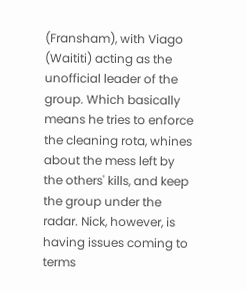(Fransham), with Viago (Waititi) acting as the unofficial leader of the group. Which basically means he tries to enforce the cleaning rota, whines about the mess left by the others' kills, and keep the group under the radar. Nick, however, is having issues coming to terms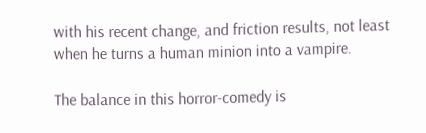with his recent change, and friction results, not least when he turns a human minion into a vampire.

The balance in this horror-comedy is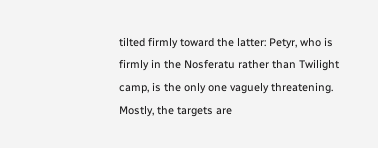tilted firmly toward the latter: Petyr, who is firmly in the Nosferatu rather than Twilight camp, is the only one vaguely threatening. Mostly, the targets are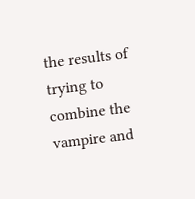the results of trying to combine the vampire and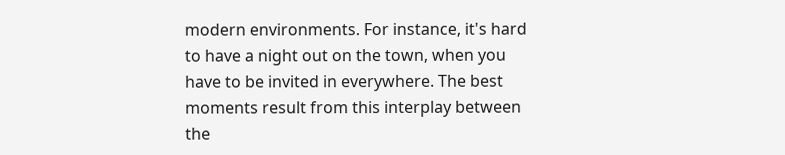modern environments. For instance, it's hard to have a night out on the town, when you have to be invited in everywhere. The best moments result from this interplay between the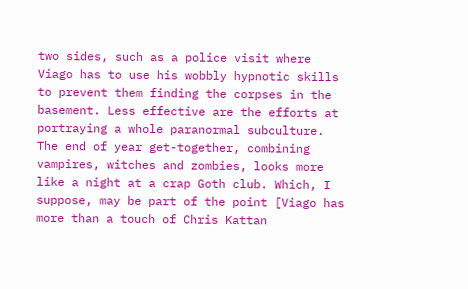two sides, such as a police visit where Viago has to use his wobbly hypnotic skills to prevent them finding the corpses in the basement. Less effective are the efforts at portraying a whole paranormal subculture. The end of year get-together, combining vampires, witches and zombies, looks more like a night at a crap Goth club. Which, I suppose, may be part of the point [Viago has more than a touch of Chris Kattan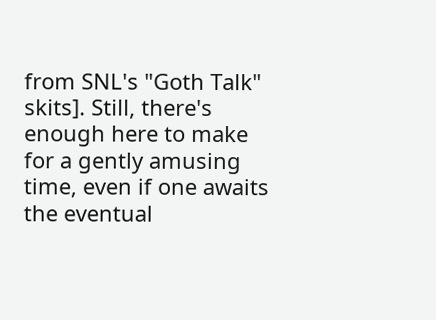from SNL's "Goth Talk" skits]. Still, there's enough here to make for a gently amusing time, even if one awaits the eventual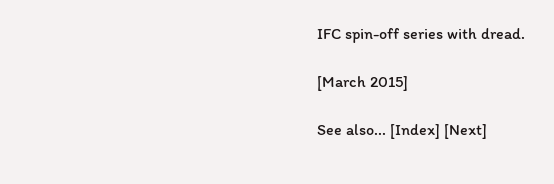IFC spin-off series with dread.

[March 2015]

See also... [Index] [Next]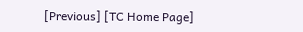[Previous] [TC Home Page]